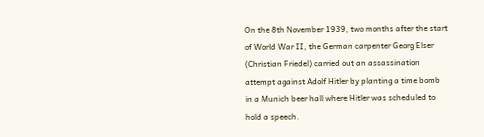On the 8th November 1939, two months after the start of World War II, the German carpenter Georg Elser (Christian Friedel) carried out an assassination attempt against Adolf Hitler by planting a time bomb in a Munich beer hall where Hitler was scheduled to hold a speech.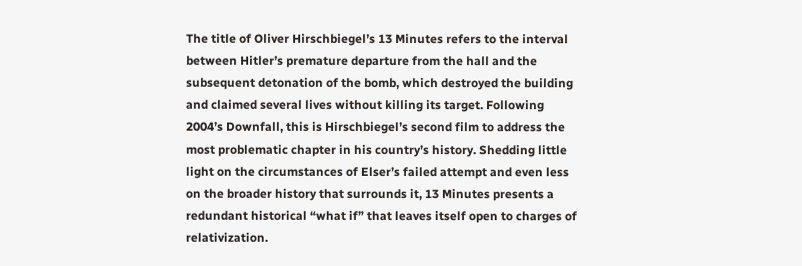The title of Oliver Hirschbiegel’s 13 Minutes refers to the interval between Hitler’s premature departure from the hall and the subsequent detonation of the bomb, which destroyed the building and claimed several lives without killing its target. Following 2004’s Downfall, this is Hirschbiegel’s second film to address the most problematic chapter in his country’s history. Shedding little light on the circumstances of Elser’s failed attempt and even less on the broader history that surrounds it, 13 Minutes presents a redundant historical “what if” that leaves itself open to charges of relativization.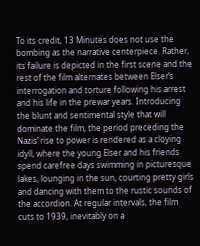To its credit, 13 Minutes does not use the bombing as the narrative centerpiece. Rather, its failure is depicted in the first scene and the rest of the film alternates between Elser’s interrogation and torture following his arrest and his life in the prewar years. Introducing the blunt and sentimental style that will dominate the film, the period preceding the Nazis’ rise to power is rendered as a cloying idyll, where the young Elser and his friends spend carefree days swimming in picturesque lakes, lounging in the sun, courting pretty girls and dancing with them to the rustic sounds of the accordion. At regular intervals, the film cuts to 1939, inevitably on a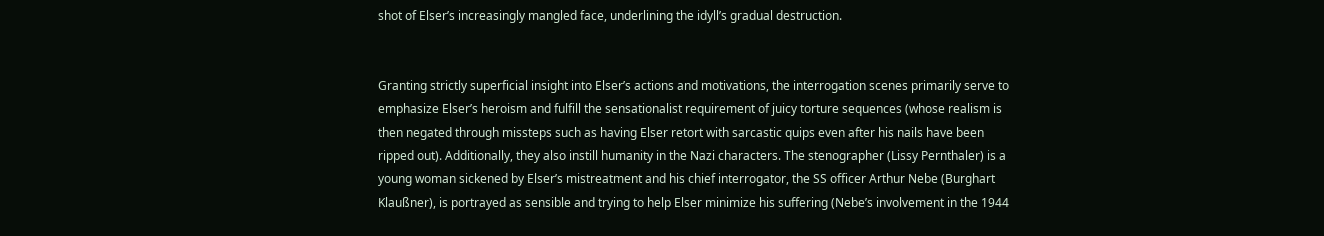shot of Elser’s increasingly mangled face, underlining the idyll’s gradual destruction.


Granting strictly superficial insight into Elser’s actions and motivations, the interrogation scenes primarily serve to emphasize Elser’s heroism and fulfill the sensationalist requirement of juicy torture sequences (whose realism is then negated through missteps such as having Elser retort with sarcastic quips even after his nails have been ripped out). Additionally, they also instill humanity in the Nazi characters. The stenographer (Lissy Pernthaler) is a young woman sickened by Elser’s mistreatment and his chief interrogator, the SS officer Arthur Nebe (Burghart Klaußner), is portrayed as sensible and trying to help Elser minimize his suffering (Nebe’s involvement in the 1944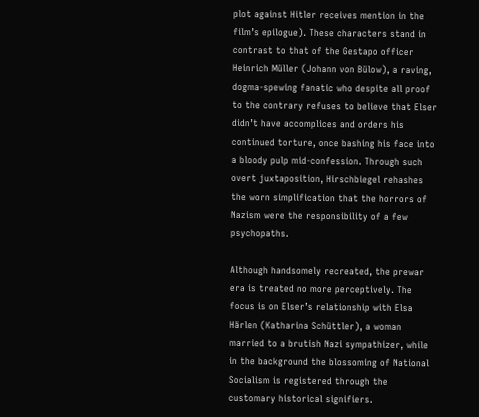plot against Hitler receives mention in the film’s epilogue). These characters stand in contrast to that of the Gestapo officer Heinrich Müller (Johann von Bülow), a raving, dogma-spewing fanatic who despite all proof to the contrary refuses to believe that Elser didn’t have accomplices and orders his continued torture, once bashing his face into a bloody pulp mid-confession. Through such overt juxtaposition, Hirschbiegel rehashes the worn simplification that the horrors of Nazism were the responsibility of a few psychopaths.

Although handsomely recreated, the prewar era is treated no more perceptively. The focus is on Elser’s relationship with Elsa Härlen (Katharina Schüttler), a woman married to a brutish Nazi sympathizer, while in the background the blossoming of National Socialism is registered through the customary historical signifiers.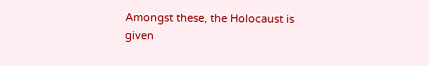Amongst these, the Holocaust is given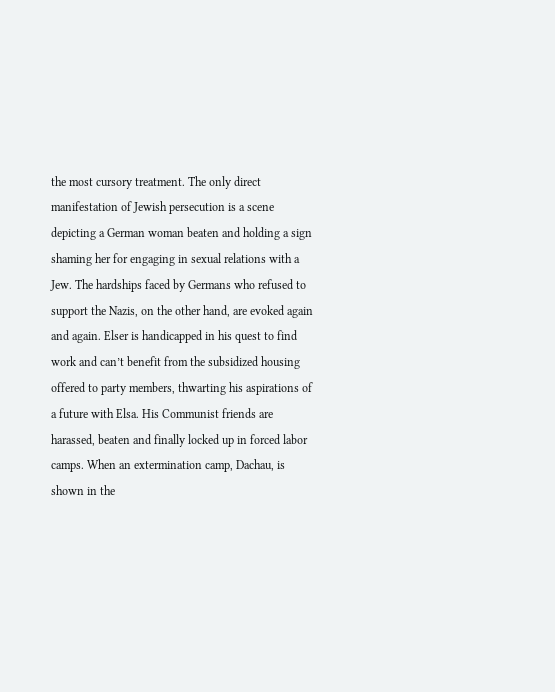the most cursory treatment. The only direct manifestation of Jewish persecution is a scene depicting a German woman beaten and holding a sign shaming her for engaging in sexual relations with a Jew. The hardships faced by Germans who refused to support the Nazis, on the other hand, are evoked again and again. Elser is handicapped in his quest to find work and can’t benefit from the subsidized housing offered to party members, thwarting his aspirations of a future with Elsa. His Communist friends are harassed, beaten and finally locked up in forced labor camps. When an extermination camp, Dachau, is shown in the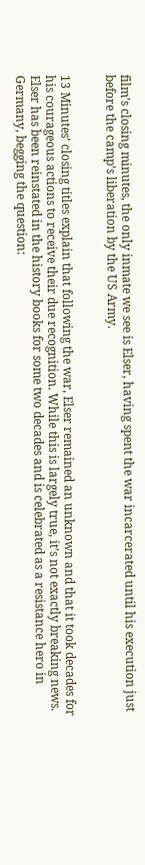film’s closing minutes, the only inmate we see is Elser, having spent the war incarcerated until his execution just before the camp’s liberation by the US Army.


13 Minutes’ closing titles explain that following the war, Elser remained an unknown and that it took decades for his courageous actions to receive their due recognition. While this is largely true, it’s not exactly breaking news. Elser has been reinstated in the history books for some two decades and is celebrated as a resistance hero in Germany, begging the question: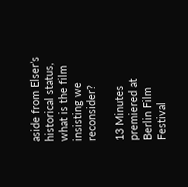aside from Elser’s historical status, what is the film insisting we reconsider?

13 Minutes premiered at Berlin Film Festival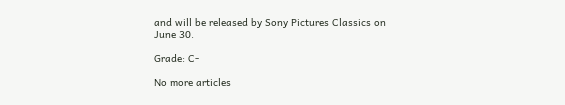and will be released by Sony Pictures Classics on June 30.

Grade: C-

No more articles